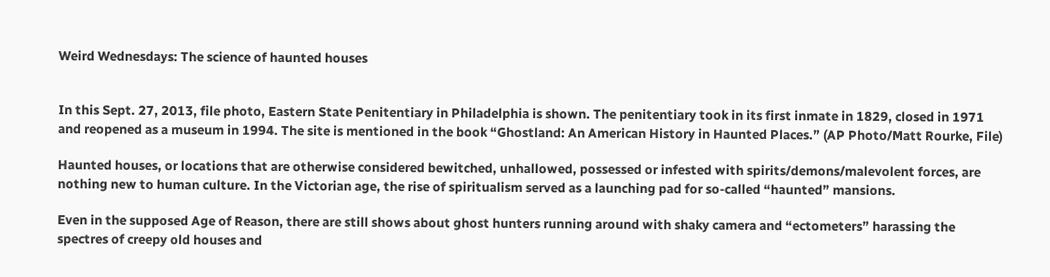Weird Wednesdays: The science of haunted houses


In this Sept. 27, 2013, file photo, Eastern State Penitentiary in Philadelphia is shown. The penitentiary took in its first inmate in 1829, closed in 1971 and reopened as a museum in 1994. The site is mentioned in the book “Ghostland: An American History in Haunted Places.” (AP Photo/Matt Rourke, File)

Haunted houses, or locations that are otherwise considered bewitched, unhallowed, possessed or infested with spirits/demons/malevolent forces, are nothing new to human culture. In the Victorian age, the rise of spiritualism served as a launching pad for so-called “haunted” mansions.

Even in the supposed Age of Reason, there are still shows about ghost hunters running around with shaky camera and “ectometers” harassing the spectres of creepy old houses and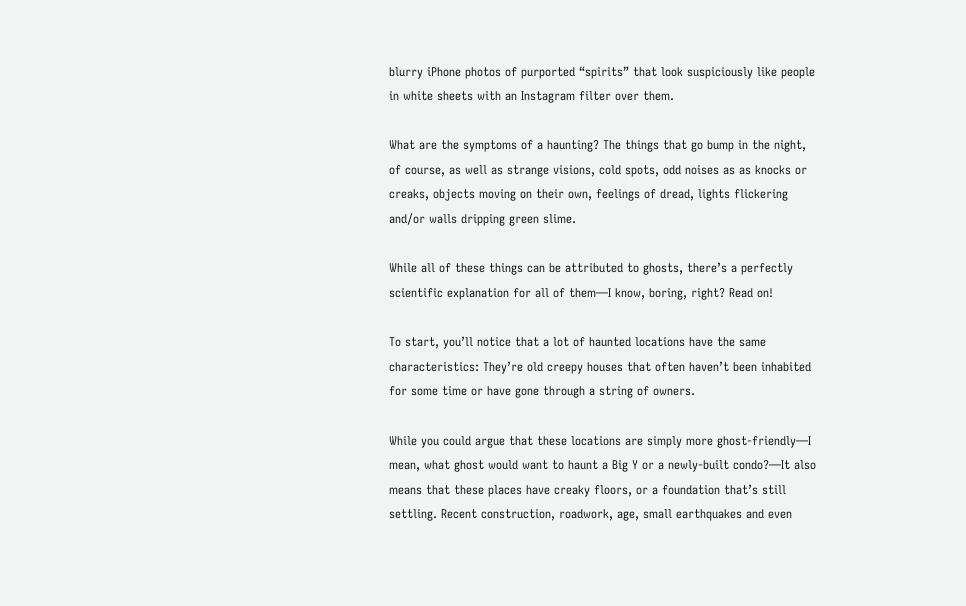blurry iPhone photos of purported “spirits” that look suspiciously like people in white sheets with an Instagram filter over them.

What are the symptoms of a haunting? The things that go bump in the night, of course, as well as strange visions, cold spots, odd noises as as knocks or creaks, objects moving on their own, feelings of dread, lights flickering and/or walls dripping green slime.

While all of these things can be attributed to ghosts, there’s a perfectly scientific explanation for all of them—I know, boring, right? Read on!

To start, you’ll notice that a lot of haunted locations have the same characteristics: They’re old creepy houses that often haven’t been inhabited for some time or have gone through a string of owners.

While you could argue that these locations are simply more ghost-friendly—I mean, what ghost would want to haunt a Big Y or a newly-built condo?—It also means that these places have creaky floors, or a foundation that’s still settling. Recent construction, roadwork, age, small earthquakes and even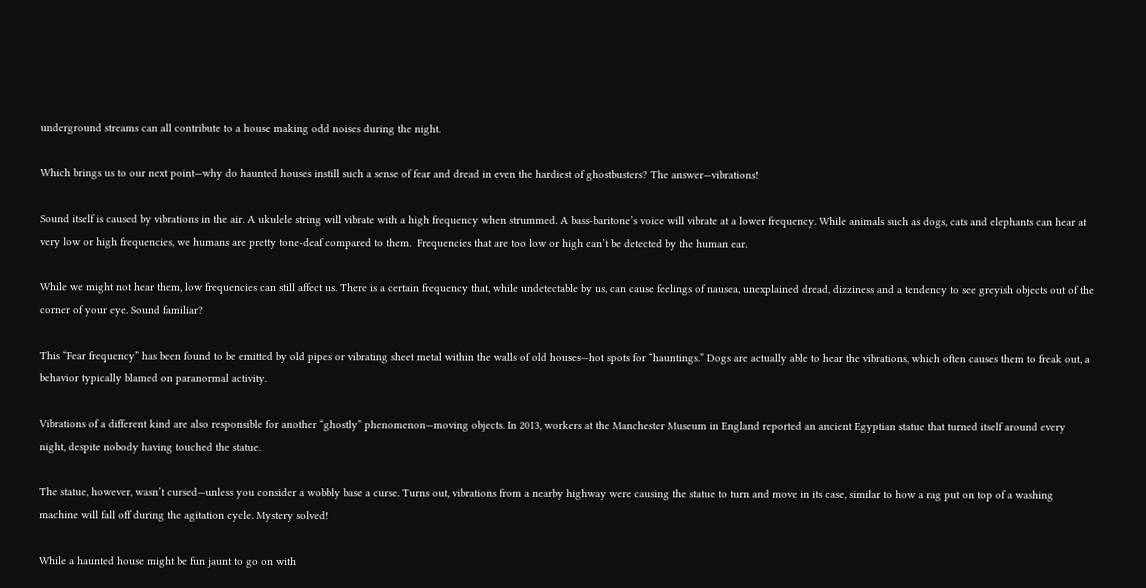underground streams can all contribute to a house making odd noises during the night.

Which brings us to our next point—why do haunted houses instill such a sense of fear and dread in even the hardiest of ghostbusters? The answer—vibrations!

Sound itself is caused by vibrations in the air. A ukulele string will vibrate with a high frequency when strummed. A bass-baritone’s voice will vibrate at a lower frequency. While animals such as dogs, cats and elephants can hear at very low or high frequencies, we humans are pretty tone-deaf compared to them.  Frequencies that are too low or high can’t be detected by the human ear.

While we might not hear them, low frequencies can still affect us. There is a certain frequency that, while undetectable by us, can cause feelings of nausea, unexplained dread, dizziness and a tendency to see greyish objects out of the corner of your eye. Sound familiar?

This “Fear frequency” has been found to be emitted by old pipes or vibrating sheet metal within the walls of old houses—hot spots for “hauntings.” Dogs are actually able to hear the vibrations, which often causes them to freak out, a behavior typically blamed on paranormal activity.

Vibrations of a different kind are also responsible for another “ghostly” phenomenon—moving objects. In 2013, workers at the Manchester Museum in England reported an ancient Egyptian statue that turned itself around every night, despite nobody having touched the statue.

The statue, however, wasn’t cursed—unless you consider a wobbly base a curse. Turns out, vibrations from a nearby highway were causing the statue to turn and move in its case, similar to how a rag put on top of a washing machine will fall off during the agitation cycle. Mystery solved!

While a haunted house might be fun jaunt to go on with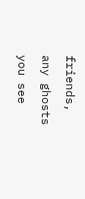friends, any ghosts you see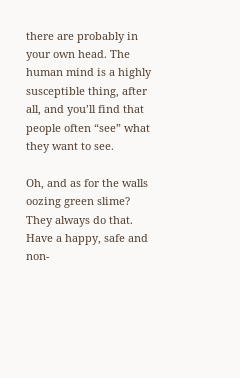there are probably in your own head. The human mind is a highly susceptible thing, after all, and you’ll find that people often “see” what they want to see.

Oh, and as for the walls oozing green slime? They always do that. Have a happy, safe and non-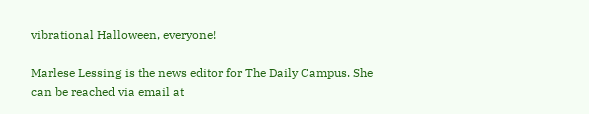vibrational Halloween, everyone!

Marlese Lessing is the news editor for The Daily Campus. She can be reached via email at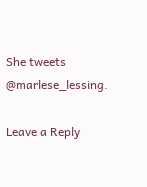She tweets @marlese_lessing.

Leave a Reply